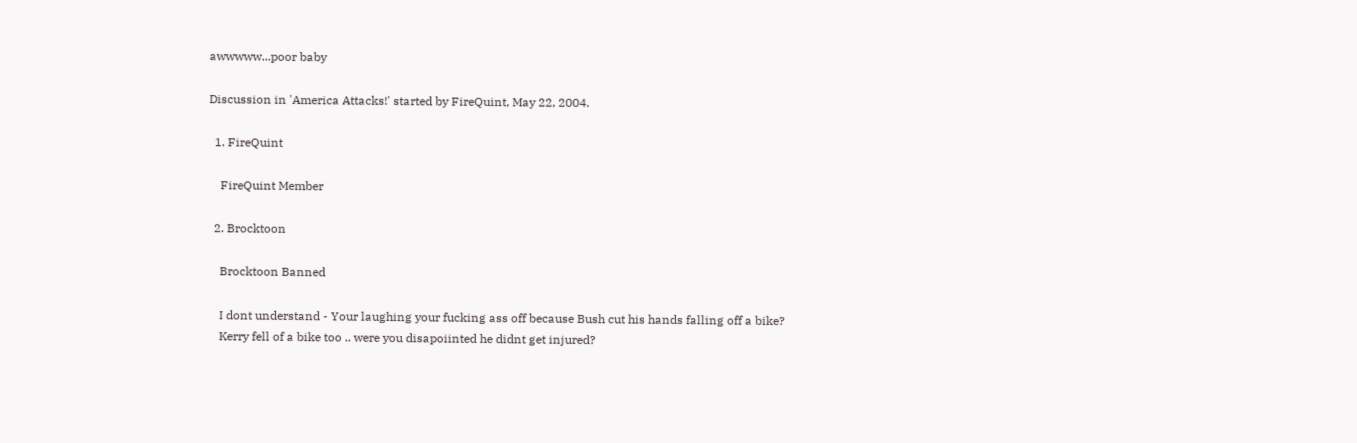awwwww...poor baby

Discussion in 'America Attacks!' started by FireQuint, May 22, 2004.

  1. FireQuint

    FireQuint Member

  2. Brocktoon

    Brocktoon Banned

    I dont understand - Your laughing your fucking ass off because Bush cut his hands falling off a bike?
    Kerry fell of a bike too .. were you disapoiinted he didnt get injured?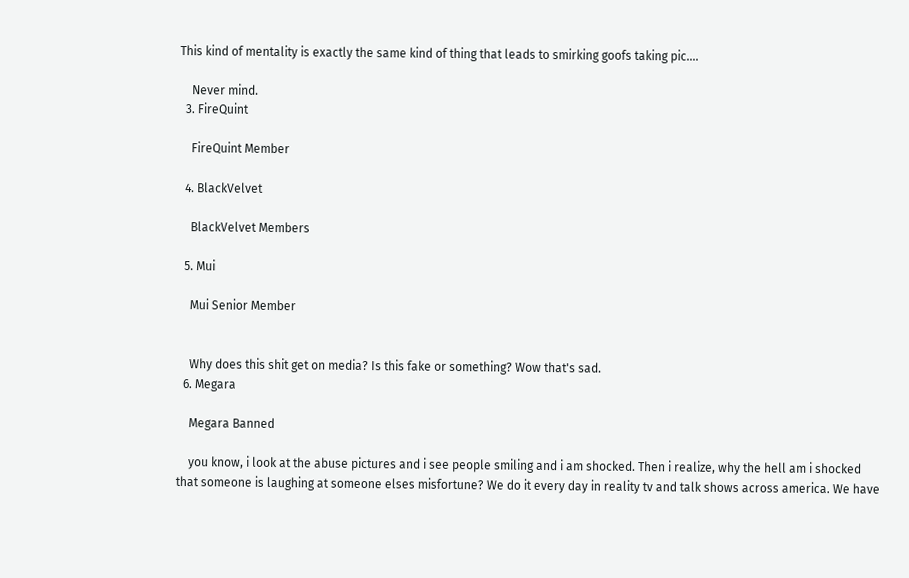This kind of mentality is exactly the same kind of thing that leads to smirking goofs taking pic....

    Never mind.
  3. FireQuint

    FireQuint Member

  4. BlackVelvet

    BlackVelvet Members

  5. Mui

    Mui Senior Member


    Why does this shit get on media? Is this fake or something? Wow that's sad.
  6. Megara

    Megara Banned

    you know, i look at the abuse pictures and i see people smiling and i am shocked. Then i realize, why the hell am i shocked that someone is laughing at someone elses misfortune? We do it every day in reality tv and talk shows across america. We have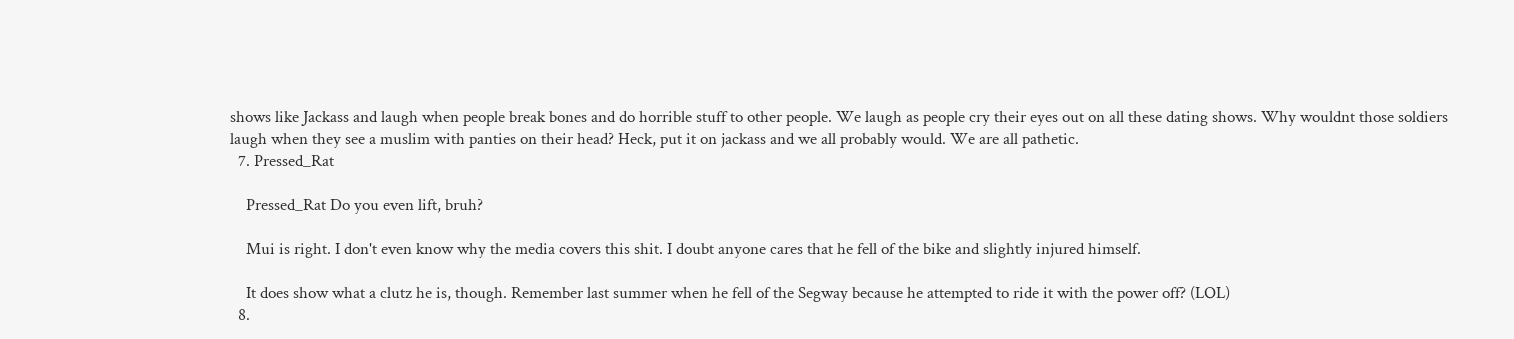shows like Jackass and laugh when people break bones and do horrible stuff to other people. We laugh as people cry their eyes out on all these dating shows. Why wouldnt those soldiers laugh when they see a muslim with panties on their head? Heck, put it on jackass and we all probably would. We are all pathetic.
  7. Pressed_Rat

    Pressed_Rat Do you even lift, bruh?

    Mui is right. I don't even know why the media covers this shit. I doubt anyone cares that he fell of the bike and slightly injured himself.

    It does show what a clutz he is, though. Remember last summer when he fell of the Segway because he attempted to ride it with the power off? (LOL)
  8.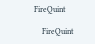FireQuint

    FireQuint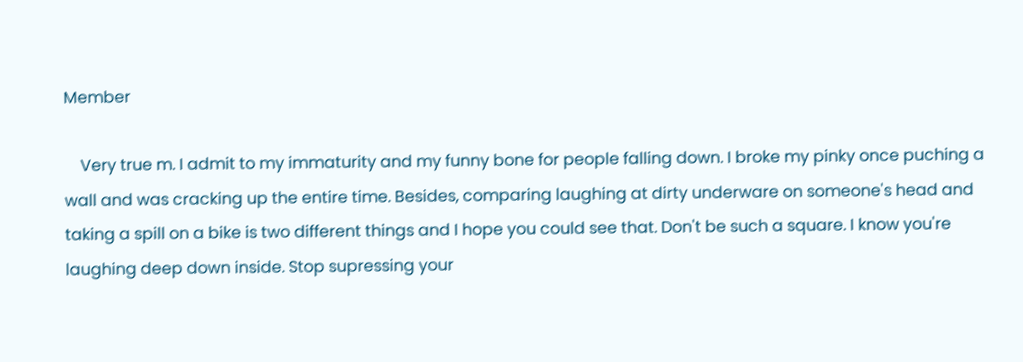Member

    Very true m. I admit to my immaturity and my funny bone for people falling down. I broke my pinky once puching a wall and was cracking up the entire time. Besides, comparing laughing at dirty underware on someone's head and taking a spill on a bike is two different things and I hope you could see that. Don't be such a square. I know you're laughing deep down inside. Stop supressing your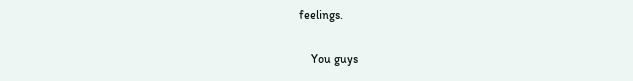feelings.

    You guys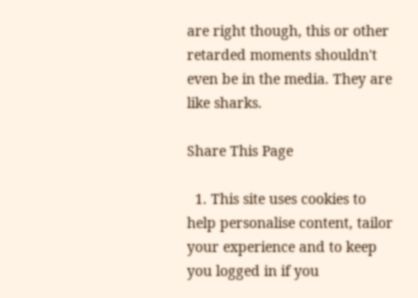are right though, this or other retarded moments shouldn't even be in the media. They are like sharks.

Share This Page

  1. This site uses cookies to help personalise content, tailor your experience and to keep you logged in if you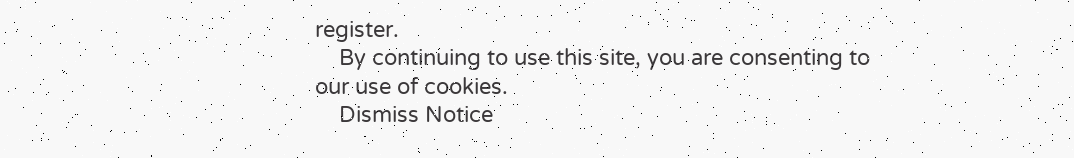register.
    By continuing to use this site, you are consenting to our use of cookies.
    Dismiss Notice